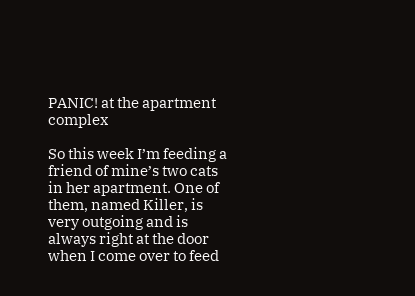PANIC! at the apartment complex

So this week I’m feeding a friend of mine’s two cats in her apartment. One of them, named Killer, is very outgoing and is always right at the door when I come over to feed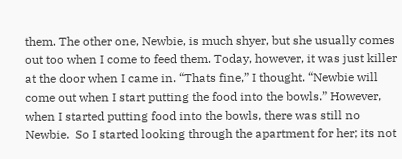them. The other one, Newbie, is much shyer, but she usually comes out too when I come to feed them. Today, however, it was just killer at the door when I came in. “Thats fine,” I thought. “Newbie will come out when I start putting the food into the bowls.” However, when I started putting food into the bowls, there was still no Newbie.  So I started looking through the apartment for her; its not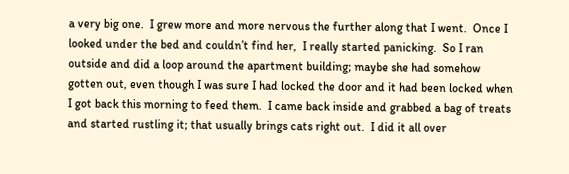a very big one.  I grew more and more nervous the further along that I went.  Once I looked under the bed and couldn’t find her,  I really started panicking.  So I ran outside and did a loop around the apartment building; maybe she had somehow gotten out, even though I was sure I had locked the door and it had been locked when I got back this morning to feed them.  I came back inside and grabbed a bag of treats and started rustling it; that usually brings cats right out.  I did it all over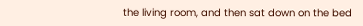the living room, and then sat down on the bed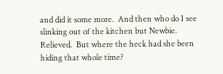and did it some more.  And then who do I see slinking out of the kitchen but Newbie. Relieved.  But where the heck had she been hiding that whole time?